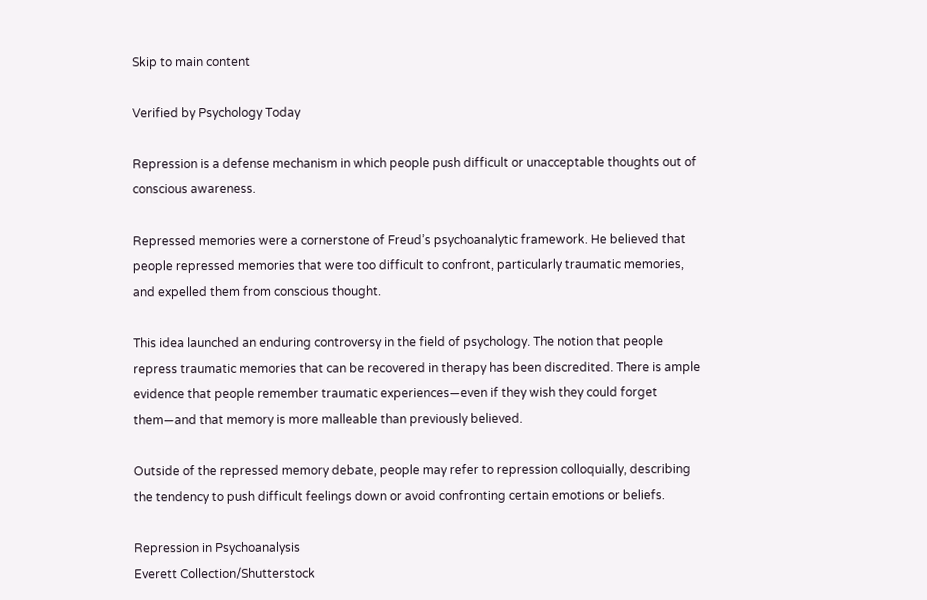Skip to main content

Verified by Psychology Today

Repression is a defense mechanism in which people push difficult or unacceptable thoughts out of conscious awareness.

Repressed memories were a cornerstone of Freud’s psychoanalytic framework. He believed that people repressed memories that were too difficult to confront, particularly traumatic memories, and expelled them from conscious thought.

This idea launched an enduring controversy in the field of psychology. The notion that people repress traumatic memories that can be recovered in therapy has been discredited. There is ample evidence that people remember traumatic experiences—even if they wish they could forget them—and that memory is more malleable than previously believed.

Outside of the repressed memory debate, people may refer to repression colloquially, describing the tendency to push difficult feelings down or avoid confronting certain emotions or beliefs.

Repression in Psychoanalysis
Everett Collection/Shutterstock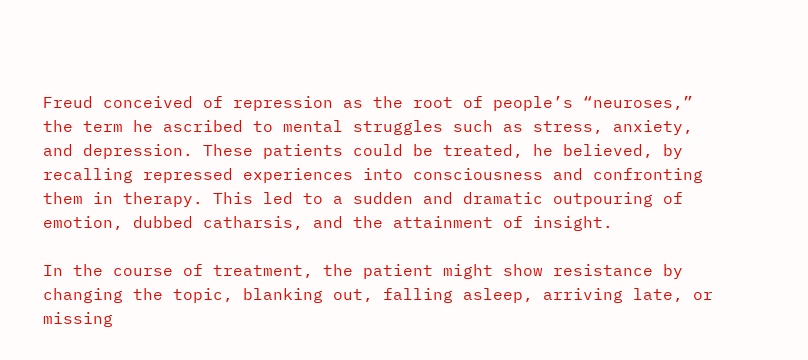Freud conceived of repression as the root of people’s “neuroses,” the term he ascribed to mental struggles such as stress, anxiety, and depression. These patients could be treated, he believed, by recalling repressed experiences into consciousness and confronting them in therapy. This led to a sudden and dramatic outpouring of emotion, dubbed catharsis, and the attainment of insight.

In the course of treatment, the patient might show resistance by changing the topic, blanking out, falling asleep, arriving late, or missing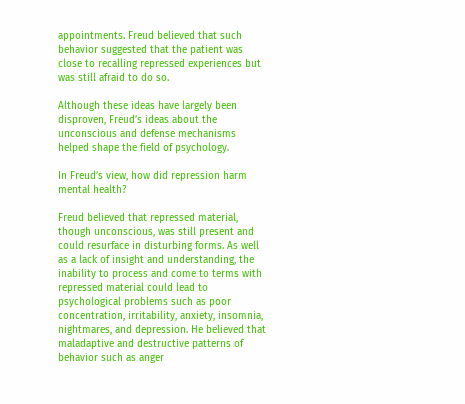appointments. Freud believed that such behavior suggested that the patient was close to recalling repressed experiences but was still afraid to do so.

Although these ideas have largely been disproven, Freud’s ideas about the unconscious and defense mechanisms helped shape the field of psychology.

In Freud’s view, how did repression harm mental health?

Freud believed that repressed material, though unconscious, was still present and could resurface in disturbing forms. As well as a lack of insight and understanding, the inability to process and come to terms with repressed material could lead to psychological problems such as poor concentration, irritability, anxiety, insomnia, nightmares, and depression. He believed that maladaptive and destructive patterns of behavior such as anger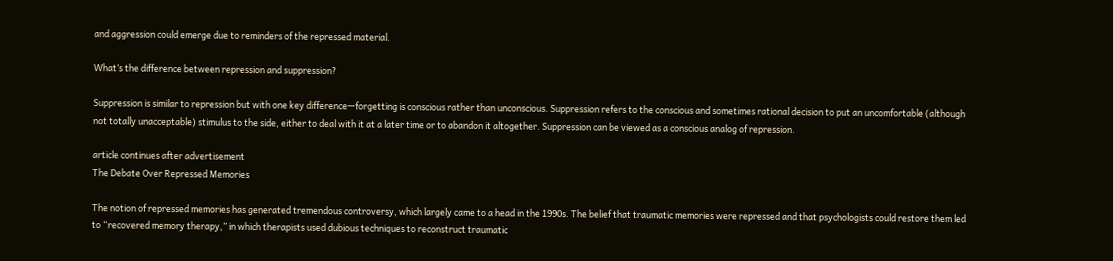and aggression could emerge due to reminders of the repressed material.

What’s the difference between repression and suppression?

Suppression is similar to repression but with one key difference—forgetting is conscious rather than unconscious. Suppression refers to the conscious and sometimes rational decision to put an uncomfortable (although not totally unacceptable) stimulus to the side, either to deal with it at a later time or to abandon it altogether. Suppression can be viewed as a conscious analog of repression.

article continues after advertisement
The Debate Over Repressed Memories

The notion of repressed memories has generated tremendous controversy, which largely came to a head in the 1990s. The belief that traumatic memories were repressed and that psychologists could restore them led to “recovered memory therapy,” in which therapists used dubious techniques to reconstruct traumatic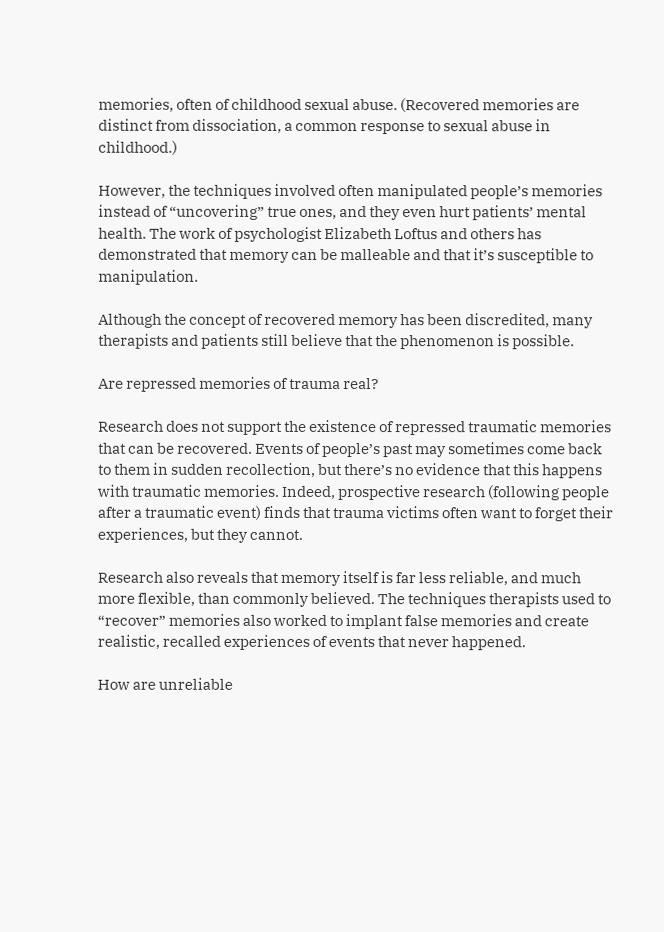memories, often of childhood sexual abuse. (Recovered memories are distinct from dissociation, a common response to sexual abuse in childhood.)

However, the techniques involved often manipulated people’s memories instead of “uncovering” true ones, and they even hurt patients’ mental health. The work of psychologist Elizabeth Loftus and others has demonstrated that memory can be malleable and that it’s susceptible to manipulation.

Although the concept of recovered memory has been discredited, many therapists and patients still believe that the phenomenon is possible.

Are repressed memories of trauma real?

Research does not support the existence of repressed traumatic memories that can be recovered. Events of people’s past may sometimes come back to them in sudden recollection, but there’s no evidence that this happens with traumatic memories. Indeed, prospective research (following people after a traumatic event) finds that trauma victims often want to forget their experiences, but they cannot.

Research also reveals that memory itself is far less reliable, and much more flexible, than commonly believed. The techniques therapists used to “recover” memories also worked to implant false memories and create realistic, recalled experiences of events that never happened.

How are unreliable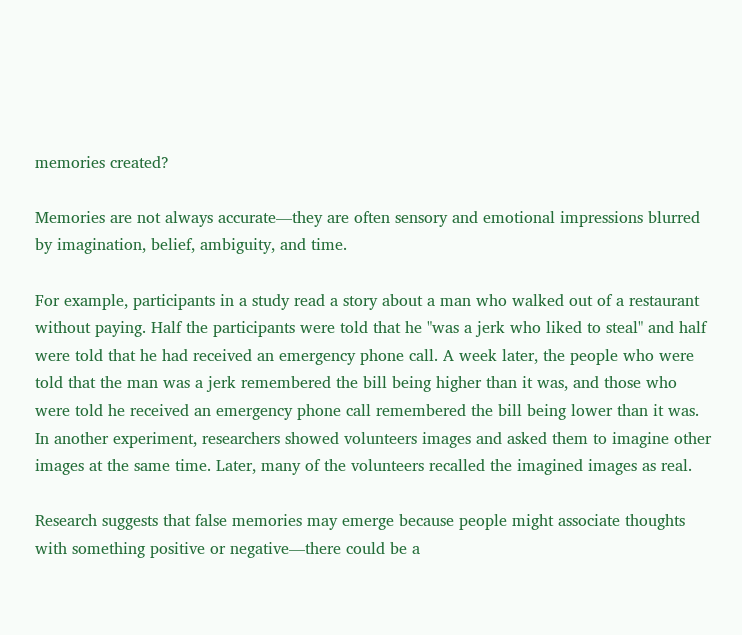memories created?

Memories are not always accurate—they are often sensory and emotional impressions blurred by imagination, belief, ambiguity, and time.

For example, participants in a study read a story about a man who walked out of a restaurant without paying. Half the participants were told that he "was a jerk who liked to steal" and half were told that he had received an emergency phone call. A week later, the people who were told that the man was a jerk remembered the bill being higher than it was, and those who were told he received an emergency phone call remembered the bill being lower than it was. In another experiment, researchers showed volunteers images and asked them to imagine other images at the same time. Later, many of the volunteers recalled the imagined images as real.

Research suggests that false memories may emerge because people might associate thoughts with something positive or negative—there could be a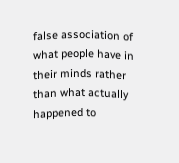false association of what people have in their minds rather than what actually happened to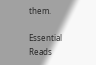them.

Essential Reads